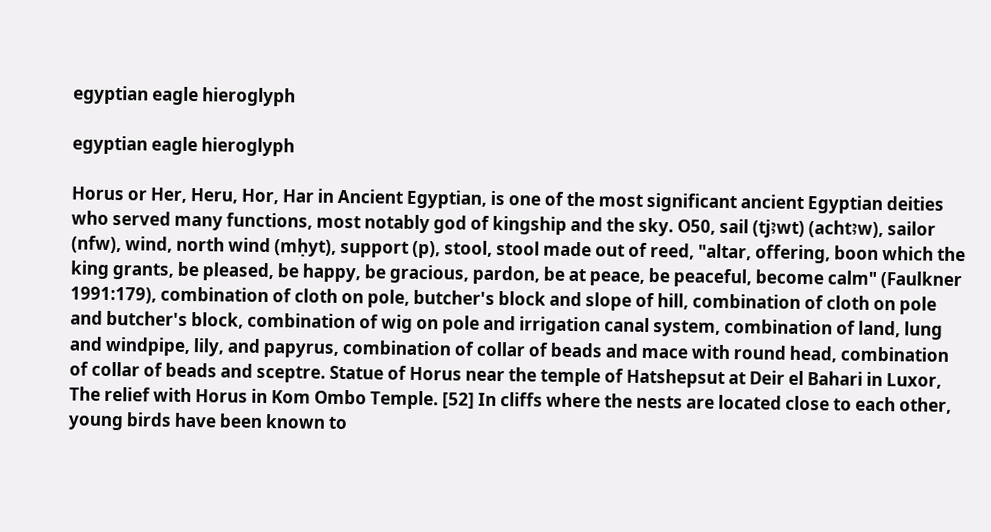egyptian eagle hieroglyph

egyptian eagle hieroglyph

Horus or Her, Heru, Hor, Har in Ancient Egyptian, is one of the most significant ancient Egyptian deities who served many functions, most notably god of kingship and the sky. O50, sail (tjꜣwt) (achtꜣw), sailor (nfw), wind, north wind (mḥyt), support (p), stool, stool made out of reed, "altar, offering, boon which the king grants, be pleased, be happy, be gracious, pardon, be at peace, be peaceful, become calm" (Faulkner 1991:179), combination of cloth on pole, butcher's block and slope of hill, combination of cloth on pole and butcher's block, combination of wig on pole and irrigation canal system, combination of land, lung and windpipe, lily, and papyrus, combination of collar of beads and mace with round head, combination of collar of beads and sceptre. Statue of Horus near the temple of Hatshepsut at Deir el Bahari in Luxor, The relief with Horus in Kom Ombo Temple. [52] In cliffs where the nests are located close to each other, young birds have been known to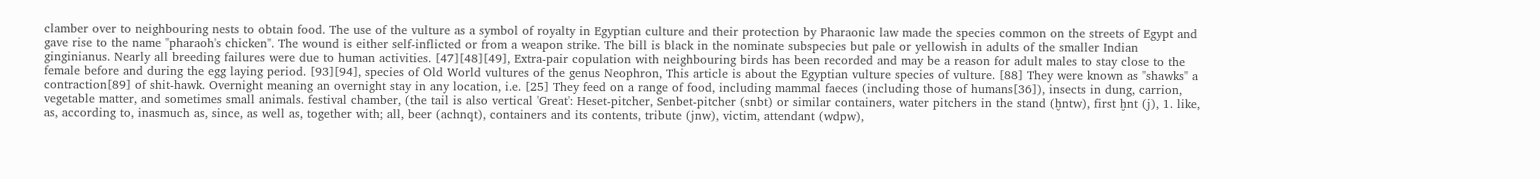clamber over to neighbouring nests to obtain food. The use of the vulture as a symbol of royalty in Egyptian culture and their protection by Pharaonic law made the species common on the streets of Egypt and gave rise to the name "pharaoh's chicken". The wound is either self-inflicted or from a weapon strike. The bill is black in the nominate subspecies but pale or yellowish in adults of the smaller Indian ginginianus. Nearly all breeding failures were due to human activities. [47][48][49], Extra-pair copulation with neighbouring birds has been recorded and may be a reason for adult males to stay close to the female before and during the egg laying period. [93][94], species of Old World vultures of the genus Neophron, This article is about the Egyptian vulture species of vulture. [88] They were known as "shawks" a contraction[89] of shit-hawk. Overnight meaning an overnight stay in any location, i.e. [25] They feed on a range of food, including mammal faeces (including those of humans[36]), insects in dung, carrion, vegetable matter, and sometimes small animals. festival chamber, (the tail is also vertical 'Great': Heset-pitcher, Senbet-pitcher (snbt) or similar containers, water pitchers in the stand (ḫntw), first ḫnt (j), 1. like, as, according to, inasmuch as, since, as well as, together with; all, beer (achnqt), containers and its contents, tribute (jnw), victim, attendant (wdpw),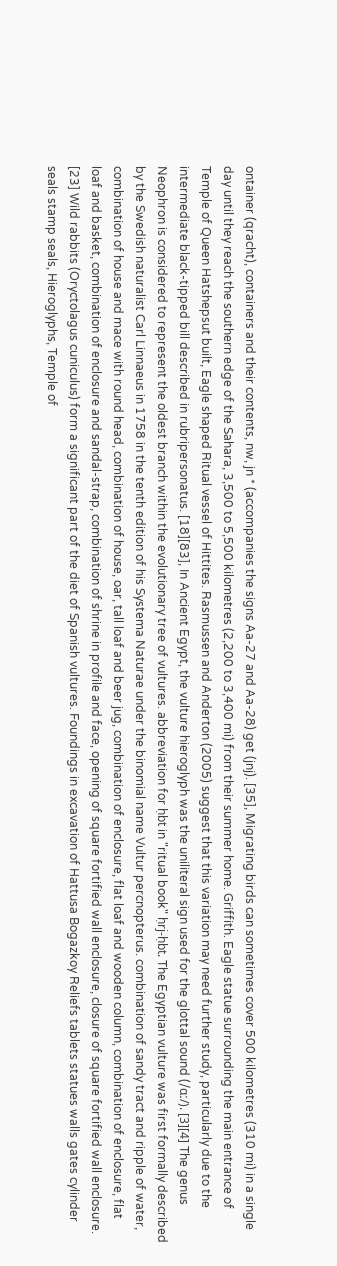ontainer (qracht), containers and their contents, nw, jn * (accompanies the signs Aa-27 and Aa-28) get (jnj). [35], Migrating birds can sometimes cover 500 kilometres (310 mi) in a single day until they reach the southern edge of the Sahara, 3,500 to 5,500 kilometres (2,200 to 3,400 mi) from their summer home. Griffith. Eagle statue surrounding the main entrance of Temple of Queen Hatshepsut built, Eagle shaped Ritual vessel of Hittites. Rasmussen and Anderton (2005) suggest that this variation may need further study, particularly due to the intermediate black-tipped bill described in rubripersonatus. [18][83], In Ancient Egypt, the vulture hieroglyph was the uniliteral sign used for the glottal sound (/ɑː/). [3][4] The genus Neophron is considered to represent the oldest branch within the evolutionary tree of vultures. abbreviation for ḥbt in "ritual book" ḥrj-ḥbt. The Egyptian vulture was first formally described by the Swedish naturalist Carl Linnaeus in 1758 in the tenth edition of his Systema Naturae under the binomial name Vultur percnopterus. combination of sandy tract and ripple of water, combination of house and mace with round head, combination of house, oar, tall loaf and beer jug, combination of enclosure, flat loaf and wooden column, combination of enclosure, flat loaf and basket, combination of enclosure and sandal-strap, combination of shrine in profile and face, opening of square fortified wall enclosure, closure of square fortified wall enclosure. [23] Wild rabbits (Oryctolagus cuniculus) form a significant part of the diet of Spanish vultures. Foundings in excavation of Hattusa Bogazkoy Reliefs tablets statues walls gates cylinder seals stamp seals, Hieroglyphs, Temple of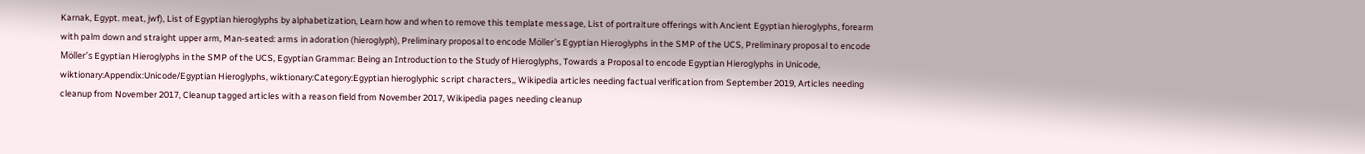Karnak, Egypt. meat, jwf), List of Egyptian hieroglyphs by alphabetization, Learn how and when to remove this template message, List of portraiture offerings with Ancient Egyptian hieroglyphs, forearm with palm down and straight upper arm, Man-seated: arms in adoration (hieroglyph), Preliminary proposal to encode Möller's Egyptian Hieroglyphs in the SMP of the UCS, Preliminary proposal to encode Möller’s Egyptian Hieroglyphs in the SMP of the UCS, Egyptian Grammar: Being an Introduction to the Study of Hieroglyphs, Towards a Proposal to encode Egyptian Hieroglyphs in Unicode, wiktionary:Appendix:Unicode/Egyptian Hieroglyphs, wiktionary:Category:Egyptian hieroglyphic script characters,, Wikipedia articles needing factual verification from September 2019, Articles needing cleanup from November 2017, Cleanup tagged articles with a reason field from November 2017, Wikipedia pages needing cleanup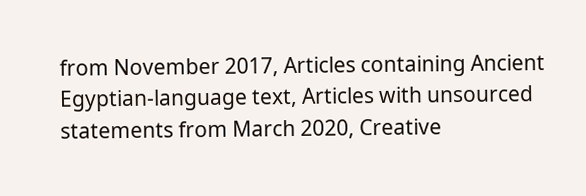from November 2017, Articles containing Ancient Egyptian-language text, Articles with unsourced statements from March 2020, Creative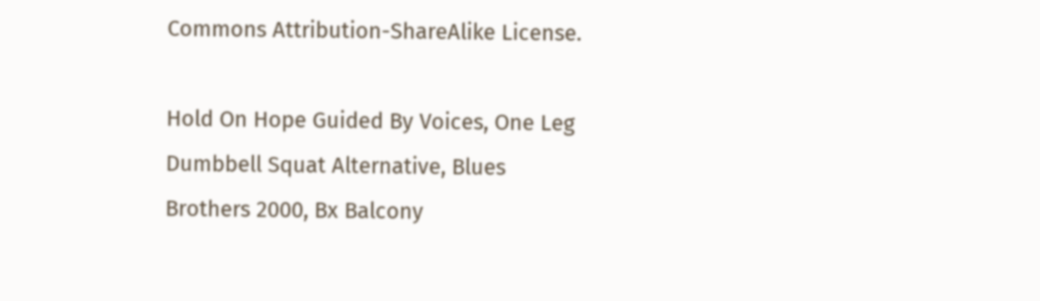Commons Attribution-ShareAlike License.

Hold On Hope Guided By Voices, One Leg Dumbbell Squat Alternative, Blues Brothers 2000, Bx Balcony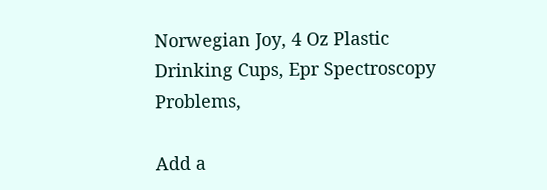Norwegian Joy, 4 Oz Plastic Drinking Cups, Epr Spectroscopy Problems,

Add a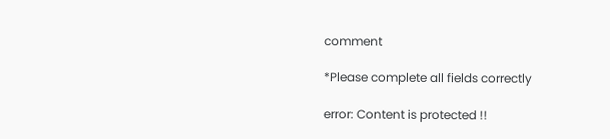comment

*Please complete all fields correctly

error: Content is protected !!